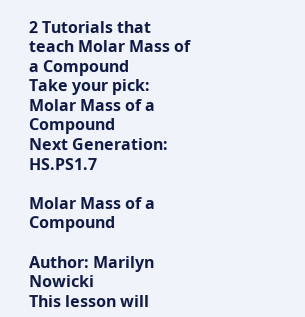2 Tutorials that teach Molar Mass of a Compound
Take your pick:
Molar Mass of a Compound
Next Generation: HS.PS1.7

Molar Mass of a Compound

Author: Marilyn Nowicki
This lesson will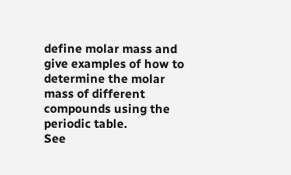define molar mass and give examples of how to determine the molar mass of different compounds using the periodic table.
See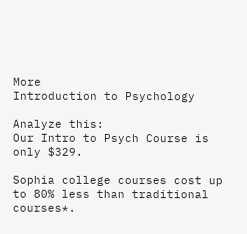More
Introduction to Psychology

Analyze this:
Our Intro to Psych Course is only $329.

Sophia college courses cost up to 80% less than traditional courses*.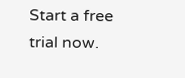Start a free trial now.